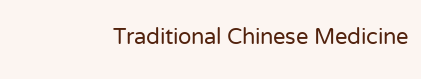Traditional Chinese Medicine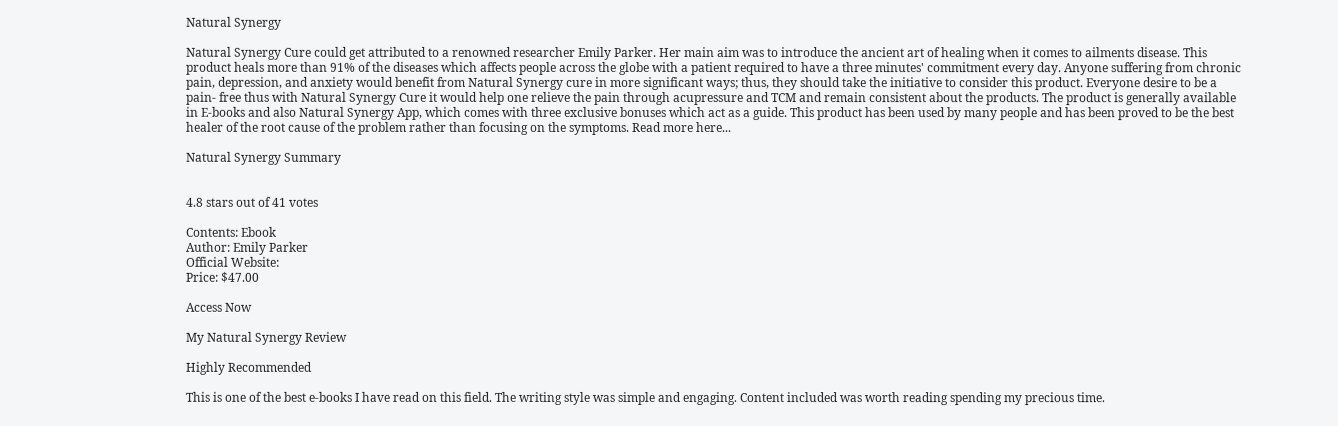Natural Synergy

Natural Synergy Cure could get attributed to a renowned researcher Emily Parker. Her main aim was to introduce the ancient art of healing when it comes to ailments disease. This product heals more than 91% of the diseases which affects people across the globe with a patient required to have a three minutes' commitment every day. Anyone suffering from chronic pain, depression, and anxiety would benefit from Natural Synergy cure in more significant ways; thus, they should take the initiative to consider this product. Everyone desire to be a pain- free thus with Natural Synergy Cure it would help one relieve the pain through acupressure and TCM and remain consistent about the products. The product is generally available in E-books and also Natural Synergy App, which comes with three exclusive bonuses which act as a guide. This product has been used by many people and has been proved to be the best healer of the root cause of the problem rather than focusing on the symptoms. Read more here...

Natural Synergy Summary


4.8 stars out of 41 votes

Contents: Ebook
Author: Emily Parker
Official Website:
Price: $47.00

Access Now

My Natural Synergy Review

Highly Recommended

This is one of the best e-books I have read on this field. The writing style was simple and engaging. Content included was worth reading spending my precious time.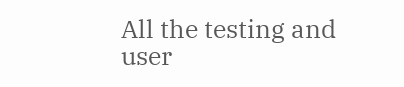All the testing and user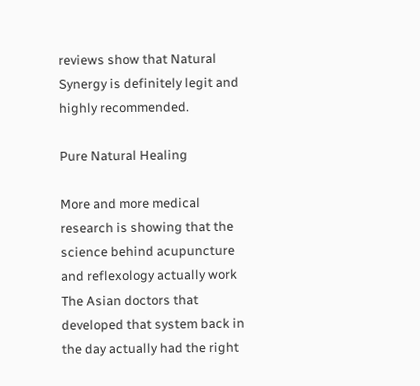reviews show that Natural Synergy is definitely legit and highly recommended.

Pure Natural Healing

More and more medical research is showing that the science behind acupuncture and reflexology actually work The Asian doctors that developed that system back in the day actually had the right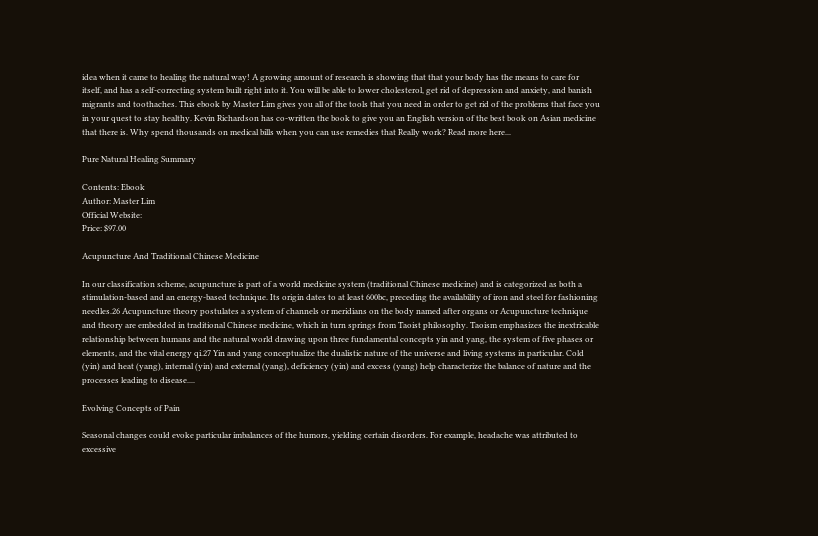idea when it came to healing the natural way! A growing amount of research is showing that that your body has the means to care for itself, and has a self-correcting system built right into it. You will be able to lower cholesterol, get rid of depression and anxiety, and banish migrants and toothaches. This ebook by Master Lim gives you all of the tools that you need in order to get rid of the problems that face you in your quest to stay healthy. Kevin Richardson has co-written the book to give you an English version of the best book on Asian medicine that there is. Why spend thousands on medical bills when you can use remedies that Really work? Read more here...

Pure Natural Healing Summary

Contents: Ebook
Author: Master Lim
Official Website:
Price: $97.00

Acupuncture And Traditional Chinese Medicine

In our classification scheme, acupuncture is part of a world medicine system (traditional Chinese medicine) and is categorized as both a stimulation-based and an energy-based technique. Its origin dates to at least 600bc, preceding the availability of iron and steel for fashioning needles.26 Acupuncture theory postulates a system of channels or meridians on the body named after organs or Acupuncture technique and theory are embedded in traditional Chinese medicine, which in turn springs from Taoist philosophy. Taoism emphasizes the inextricable relationship between humans and the natural world drawing upon three fundamental concepts yin and yang, the system of five phases or elements, and the vital energy qi.27 Yin and yang conceptualize the dualistic nature of the universe and living systems in particular. Cold (yin) and heat (yang), internal (yin) and external (yang), deficiency (yin) and excess (yang) help characterize the balance of nature and the processes leading to disease....

Evolving Concepts of Pain

Seasonal changes could evoke particular imbalances of the humors, yielding certain disorders. For example, headache was attributed to excessive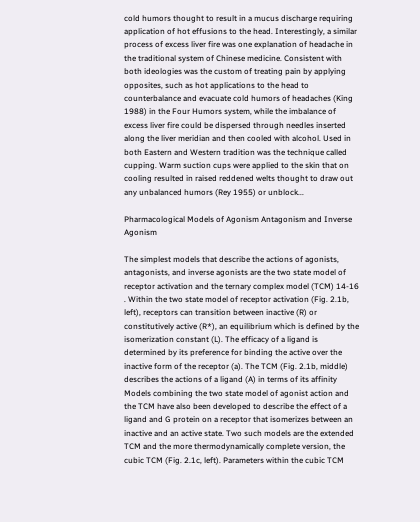cold humors thought to result in a mucus discharge requiring application of hot effusions to the head. Interestingly, a similar process of excess liver fire was one explanation of headache in the traditional system of Chinese medicine. Consistent with both ideologies was the custom of treating pain by applying opposites, such as hot applications to the head to counterbalance and evacuate cold humors of headaches (King 1988) in the Four Humors system, while the imbalance of excess liver fire could be dispersed through needles inserted along the liver meridian and then cooled with alcohol. Used in both Eastern and Western tradition was the technique called cupping. Warm suction cups were applied to the skin that on cooling resulted in raised reddened welts thought to draw out any unbalanced humors (Rey 1955) or unblock...

Pharmacological Models of Agonism Antagonism and Inverse Agonism

The simplest models that describe the actions of agonists, antagonists, and inverse agonists are the two state model of receptor activation and the ternary complex model (TCM) 14-16 . Within the two state model of receptor activation (Fig. 2.1b, left), receptors can transition between inactive (R) or constitutively active (R*), an equilibrium which is defined by the isomerization constant (L). The efficacy of a ligand is determined by its preference for binding the active over the inactive form of the receptor (a). The TCM (Fig. 2.1b, middle) describes the actions of a ligand (A) in terms of its affinity Models combining the two state model of agonist action and the TCM have also been developed to describe the effect of a ligand and G protein on a receptor that isomerizes between an inactive and an active state. Two such models are the extended TCM and the more thermodynamically complete version, the cubic TCM (Fig. 2.1c, left). Parameters within the cubic TCM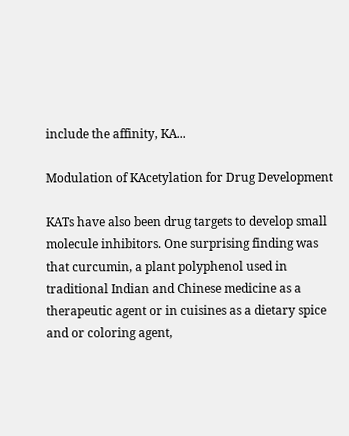include the affinity, KA...

Modulation of KAcetylation for Drug Development

KATs have also been drug targets to develop small molecule inhibitors. One surprising finding was that curcumin, a plant polyphenol used in traditional Indian and Chinese medicine as a therapeutic agent or in cuisines as a dietary spice and or coloring agent,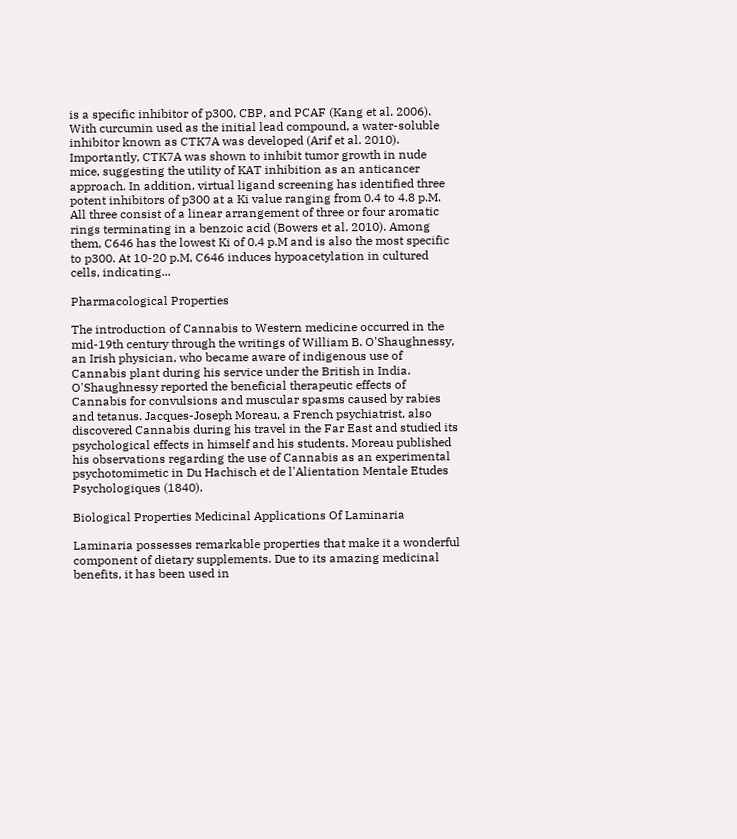is a specific inhibitor of p300, CBP, and PCAF (Kang et al. 2006). With curcumin used as the initial lead compound, a water-soluble inhibitor known as CTK7A was developed (Arif et al. 2010). Importantly, CTK7A was shown to inhibit tumor growth in nude mice, suggesting the utility of KAT inhibition as an anticancer approach. In addition, virtual ligand screening has identified three potent inhibitors of p300 at a Ki value ranging from 0.4 to 4.8 p.M. All three consist of a linear arrangement of three or four aromatic rings terminating in a benzoic acid (Bowers et al. 2010). Among them, C646 has the lowest Ki of 0.4 p.M and is also the most specific to p300. At 10-20 p.M, C646 induces hypoacetylation in cultured cells, indicating...

Pharmacological Properties

The introduction of Cannabis to Western medicine occurred in the mid-19th century through the writings of William B. O'Shaughnessy, an Irish physician, who became aware of indigenous use of Cannabis plant during his service under the British in India. O'Shaughnessy reported the beneficial therapeutic effects of Cannabis for convulsions and muscular spasms caused by rabies and tetanus. Jacques-Joseph Moreau, a French psychiatrist, also discovered Cannabis during his travel in the Far East and studied its psychological effects in himself and his students. Moreau published his observations regarding the use of Cannabis as an experimental psychotomimetic in Du Hachisch et de l'Alientation Mentale Etudes Psychologiques (1840).

Biological Properties Medicinal Applications Of Laminaria

Laminaria possesses remarkable properties that make it a wonderful component of dietary supplements. Due to its amazing medicinal benefits, it has been used in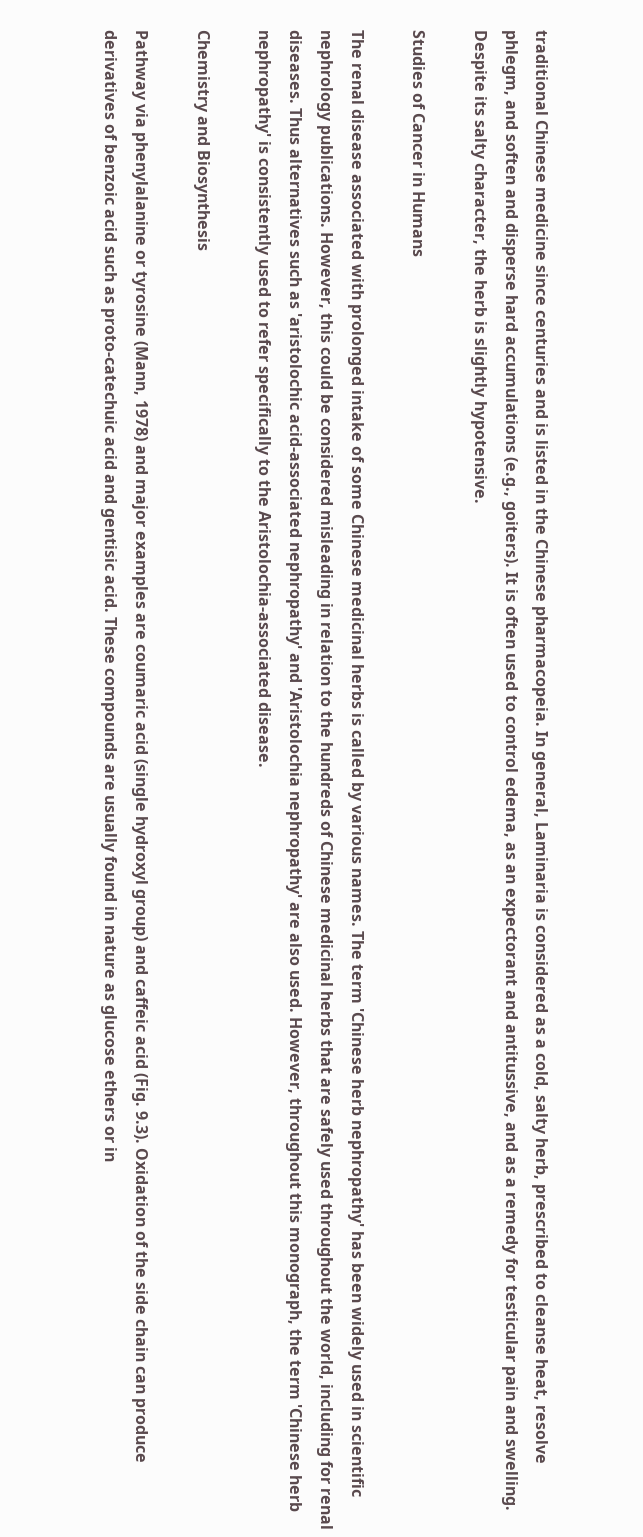traditional Chinese medicine since centuries and is listed in the Chinese pharmacopeia. In general, Laminaria is considered as a cold, salty herb, prescribed to cleanse heat, resolve phlegm, and soften and disperse hard accumulations (e.g., goiters). It is often used to control edema, as an expectorant and antitussive, and as a remedy for testicular pain and swelling. Despite its salty character, the herb is slightly hypotensive.

Studies of Cancer in Humans

The renal disease associated with prolonged intake of some Chinese medicinal herbs is called by various names. The term 'Chinese herb nephropathy' has been widely used in scientific nephrology publications. However, this could be considered misleading in relation to the hundreds of Chinese medicinal herbs that are safely used throughout the world, including for renal diseases. Thus alternatives such as 'aristolochic acid-associated nephropathy' and 'Aristolochia nephropathy' are also used. However, throughout this monograph, the term 'Chinese herb nephropathy' is consistently used to refer specifically to the Aristolochia-associated disease.

Chemistry and Biosynthesis

Pathway via phenylalanine or tyrosine (Mann, 1978) and major examples are coumaric acid (single hydroxyl group) and caffeic acid (Fig. 9.3). Oxidation of the side chain can produce derivatives of benzoic acid such as proto-catechuic acid and gentisic acid. These compounds are usually found in nature as glucose ethers or in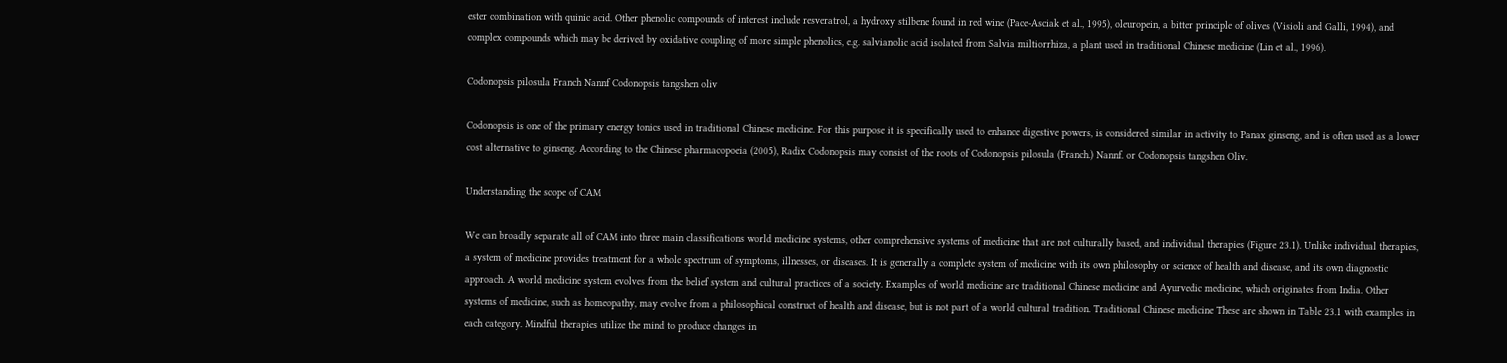ester combination with quinic acid. Other phenolic compounds of interest include resveratrol, a hydroxy stilbene found in red wine (Pace-Asciak et al., 1995), oleuropein, a bitter principle of olives (Visioli and Galli, 1994), and complex compounds which may be derived by oxidative coupling of more simple phenolics, e.g. salvianolic acid isolated from Salvia miltiorrhiza, a plant used in traditional Chinese medicine (Lin et al., 1996).

Codonopsis pilosula Franch Nannf Codonopsis tangshen oliv

Codonopsis is one of the primary energy tonics used in traditional Chinese medicine. For this purpose it is specifically used to enhance digestive powers, is considered similar in activity to Panax ginseng, and is often used as a lower cost alternative to ginseng. According to the Chinese pharmacopoeia (2005), Radix Codonopsis may consist of the roots of Codonopsis pilosula (Franch.) Nannf. or Codonopsis tangshen Oliv.

Understanding the scope of CAM

We can broadly separate all of CAM into three main classifications world medicine systems, other comprehensive systems of medicine that are not culturally based, and individual therapies (Figure 23.1). Unlike individual therapies, a system of medicine provides treatment for a whole spectrum of symptoms, illnesses, or diseases. It is generally a complete system of medicine with its own philosophy or science of health and disease, and its own diagnostic approach. A world medicine system evolves from the belief system and cultural practices of a society. Examples of world medicine are traditional Chinese medicine and Ayurvedic medicine, which originates from India. Other systems of medicine, such as homeopathy, may evolve from a philosophical construct of health and disease, but is not part of a world cultural tradition. Traditional Chinese medicine These are shown in Table 23.1 with examples in each category. Mindful therapies utilize the mind to produce changes in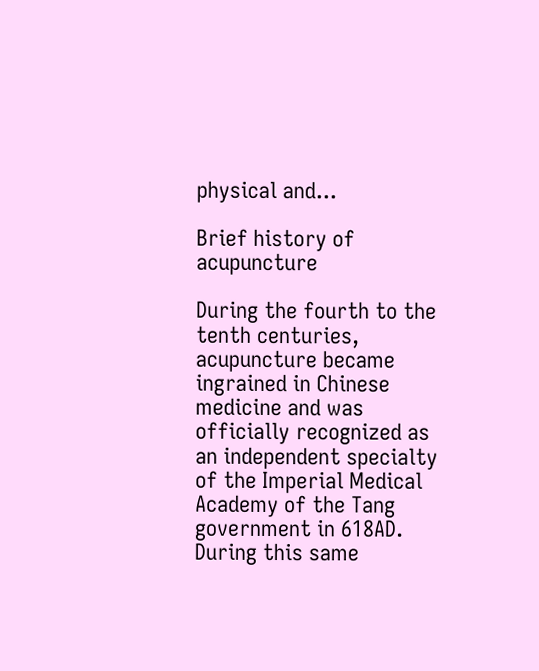physical and...

Brief history of acupuncture

During the fourth to the tenth centuries, acupuncture became ingrained in Chinese medicine and was officially recognized as an independent specialty of the Imperial Medical Academy of the Tang government in 618AD. During this same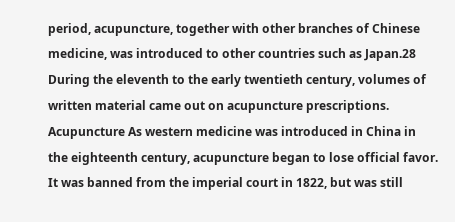period, acupuncture, together with other branches of Chinese medicine, was introduced to other countries such as Japan.28 During the eleventh to the early twentieth century, volumes of written material came out on acupuncture prescriptions. Acupuncture As western medicine was introduced in China in the eighteenth century, acupuncture began to lose official favor. It was banned from the imperial court in 1822, but was still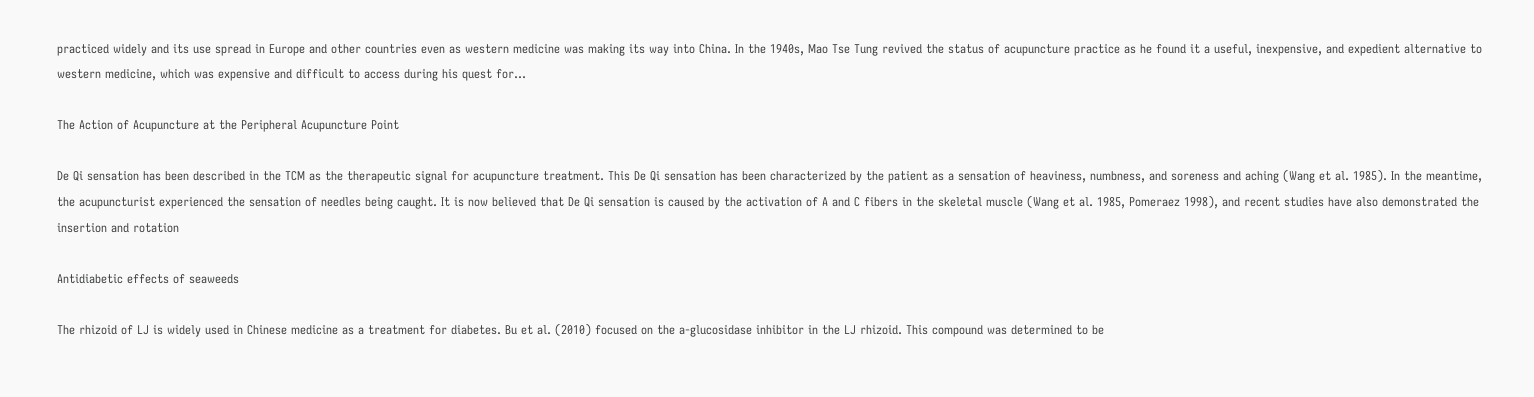practiced widely and its use spread in Europe and other countries even as western medicine was making its way into China. In the 1940s, Mao Tse Tung revived the status of acupuncture practice as he found it a useful, inexpensive, and expedient alternative to western medicine, which was expensive and difficult to access during his quest for...

The Action of Acupuncture at the Peripheral Acupuncture Point

De Qi sensation has been described in the TCM as the therapeutic signal for acupuncture treatment. This De Qi sensation has been characterized by the patient as a sensation of heaviness, numbness, and soreness and aching (Wang et al. 1985). In the meantime, the acupuncturist experienced the sensation of needles being caught. It is now believed that De Qi sensation is caused by the activation of A and C fibers in the skeletal muscle (Wang et al. 1985, Pomeraez 1998), and recent studies have also demonstrated the insertion and rotation

Antidiabetic effects of seaweeds

The rhizoid of LJ is widely used in Chinese medicine as a treatment for diabetes. Bu et al. (2010) focused on the a-glucosidase inhibitor in the LJ rhizoid. This compound was determined to be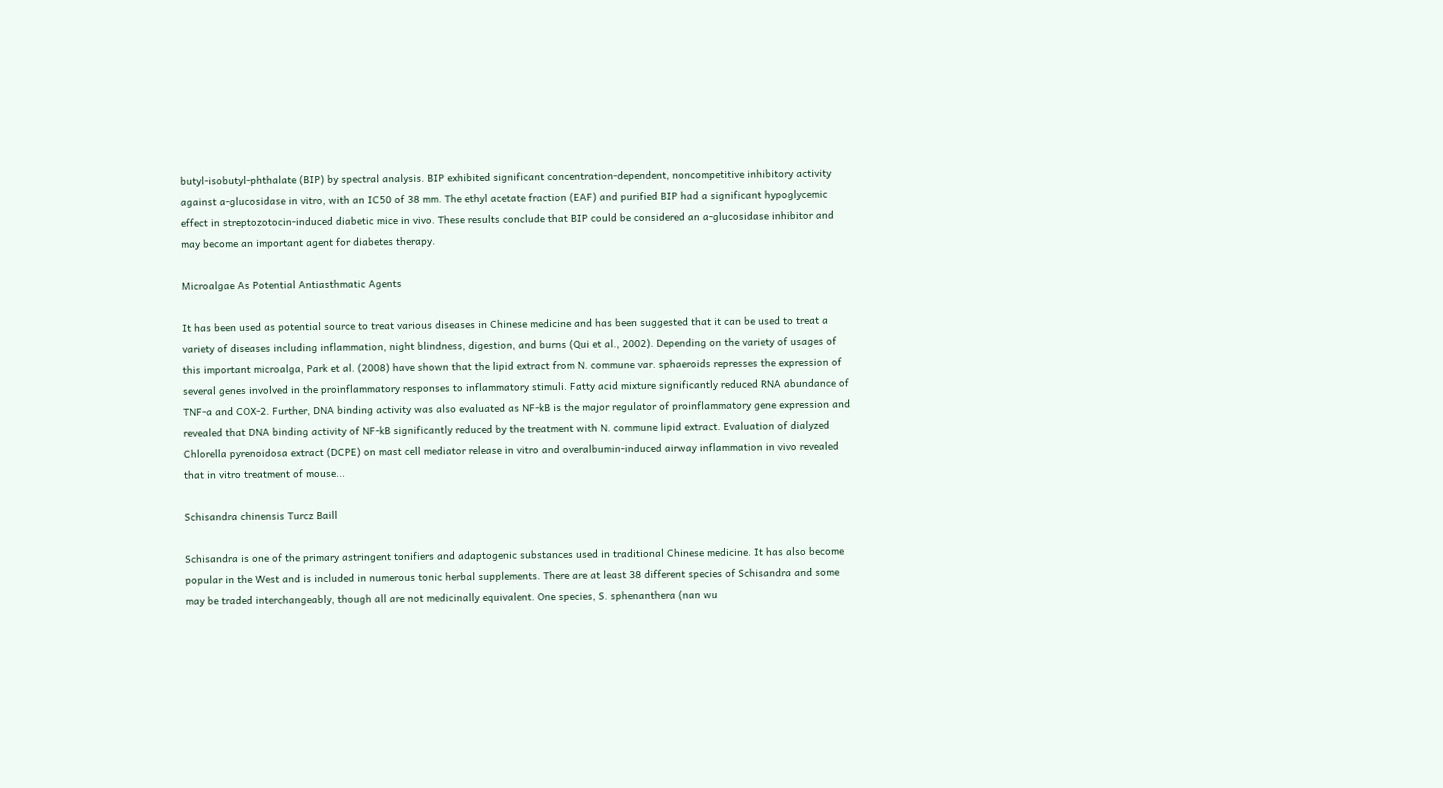butyl-isobutyl-phthalate (BIP) by spectral analysis. BIP exhibited significant concentration-dependent, noncompetitive inhibitory activity against a-glucosidase in vitro, with an IC50 of 38 mm. The ethyl acetate fraction (EAF) and purified BIP had a significant hypoglycemic effect in streptozotocin-induced diabetic mice in vivo. These results conclude that BIP could be considered an a-glucosidase inhibitor and may become an important agent for diabetes therapy.

Microalgae As Potential Antiasthmatic Agents

It has been used as potential source to treat various diseases in Chinese medicine and has been suggested that it can be used to treat a variety of diseases including inflammation, night blindness, digestion, and burns (Qui et al., 2002). Depending on the variety of usages of this important microalga, Park et al. (2008) have shown that the lipid extract from N. commune var. sphaeroids represses the expression of several genes involved in the proinflammatory responses to inflammatory stimuli. Fatty acid mixture significantly reduced RNA abundance of TNF-a and COX-2. Further, DNA binding activity was also evaluated as NF-kB is the major regulator of proinflammatory gene expression and revealed that DNA binding activity of NF-kB significantly reduced by the treatment with N. commune lipid extract. Evaluation of dialyzed Chlorella pyrenoidosa extract (DCPE) on mast cell mediator release in vitro and overalbumin-induced airway inflammation in vivo revealed that in vitro treatment of mouse...

Schisandra chinensis Turcz Baill

Schisandra is one of the primary astringent tonifiers and adaptogenic substances used in traditional Chinese medicine. It has also become popular in the West and is included in numerous tonic herbal supplements. There are at least 38 different species of Schisandra and some may be traded interchangeably, though all are not medicinally equivalent. One species, S. sphenanthera (nan wu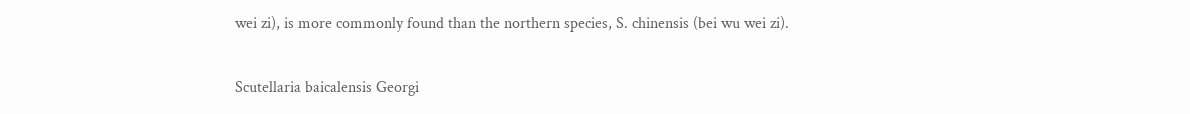wei zi), is more commonly found than the northern species, S. chinensis (bei wu wei zi).

Scutellaria baicalensis Georgi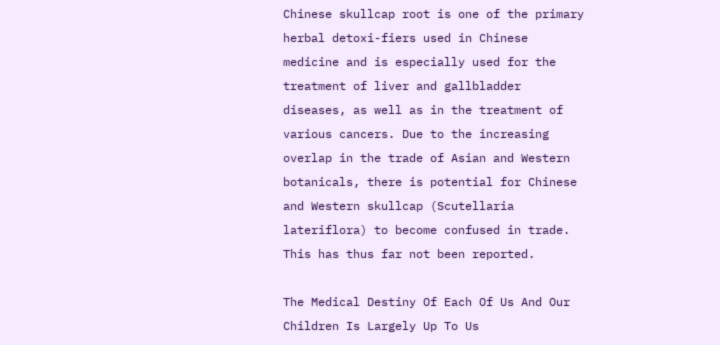Chinese skullcap root is one of the primary herbal detoxi-fiers used in Chinese medicine and is especially used for the treatment of liver and gallbladder diseases, as well as in the treatment of various cancers. Due to the increasing overlap in the trade of Asian and Western botanicals, there is potential for Chinese and Western skullcap (Scutellaria lateriflora) to become confused in trade. This has thus far not been reported.

The Medical Destiny Of Each Of Us And Our Children Is Largely Up To Us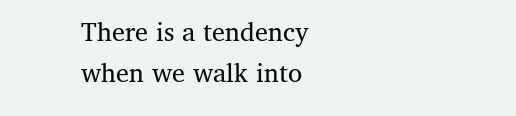There is a tendency when we walk into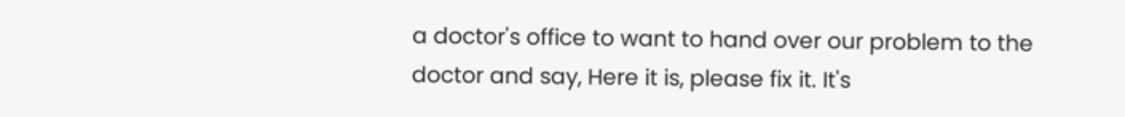a doctor's office to want to hand over our problem to the doctor and say, Here it is, please fix it. It's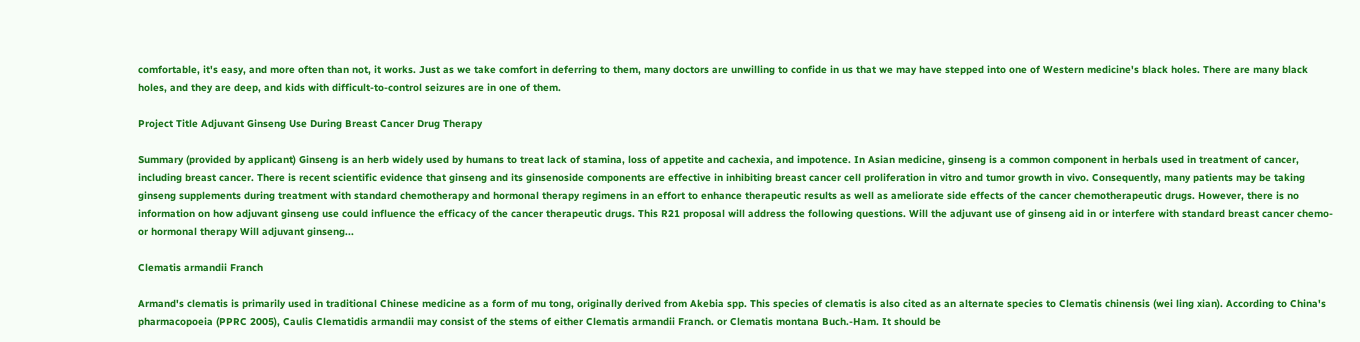comfortable, it's easy, and more often than not, it works. Just as we take comfort in deferring to them, many doctors are unwilling to confide in us that we may have stepped into one of Western medicine's black holes. There are many black holes, and they are deep, and kids with difficult-to-control seizures are in one of them.

Project Title Adjuvant Ginseng Use During Breast Cancer Drug Therapy

Summary (provided by applicant) Ginseng is an herb widely used by humans to treat lack of stamina, loss of appetite and cachexia, and impotence. In Asian medicine, ginseng is a common component in herbals used in treatment of cancer, including breast cancer. There is recent scientific evidence that ginseng and its ginsenoside components are effective in inhibiting breast cancer cell proliferation in vitro and tumor growth in vivo. Consequently, many patients may be taking ginseng supplements during treatment with standard chemotherapy and hormonal therapy regimens in an effort to enhance therapeutic results as well as ameliorate side effects of the cancer chemotherapeutic drugs. However, there is no information on how adjuvant ginseng use could influence the efficacy of the cancer therapeutic drugs. This R21 proposal will address the following questions. Will the adjuvant use of ginseng aid in or interfere with standard breast cancer chemo- or hormonal therapy Will adjuvant ginseng...

Clematis armandii Franch

Armand's clematis is primarily used in traditional Chinese medicine as a form of mu tong, originally derived from Akebia spp. This species of clematis is also cited as an alternate species to Clematis chinensis (wei ling xian). According to China's pharmacopoeia (PPRC 2005), Caulis Clematidis armandii may consist of the stems of either Clematis armandii Franch. or Clematis montana Buch.-Ham. It should be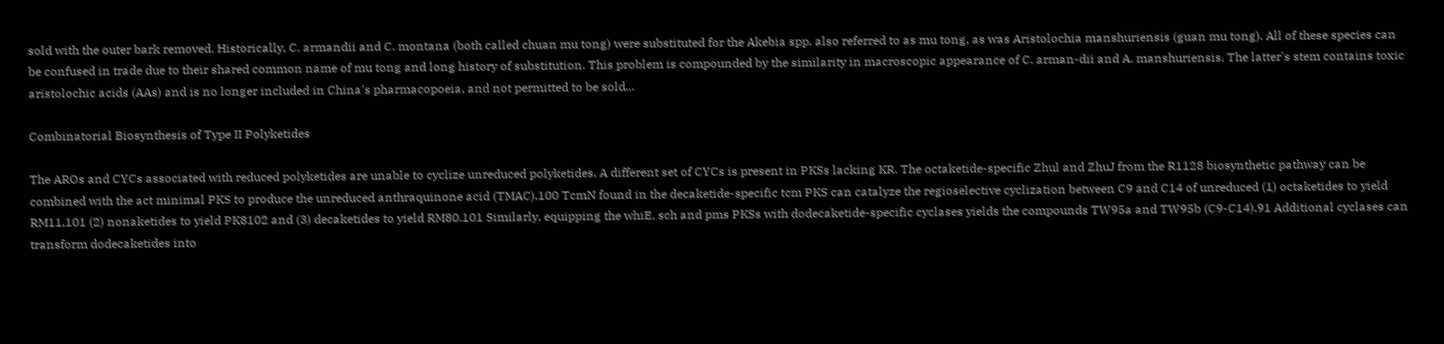sold with the outer bark removed. Historically, C. armandii and C. montana (both called chuan mu tong) were substituted for the Akebia spp. also referred to as mu tong, as was Aristolochia manshuriensis (guan mu tong). All of these species can be confused in trade due to their shared common name of mu tong and long history of substitution. This problem is compounded by the similarity in macroscopic appearance of C. arman-dii and A. manshuriensis. The latter's stem contains toxic aristolochic acids (AAs) and is no longer included in China's pharmacopoeia, and not permitted to be sold...

Combinatorial Biosynthesis of Type II Polyketides

The AROs and CYCs associated with reduced polyketides are unable to cyclize unreduced polyketides. A different set of CYCs is present in PKSs lacking KR. The octaketide-specific Zhul and ZhuJ from the R1128 biosynthetic pathway can be combined with the act minimal PKS to produce the unreduced anthraquinone acid (TMAC).100 TcmN found in the decaketide-specific tcm PKS can catalyze the regioselective cyclization between C9 and C14 of unreduced (1) octaketides to yield RM11,101 (2) nonaketides to yield PK8102 and (3) decaketides to yield RM80.101 Similarly, equipping the whiE, sch and pms PKSs with dodecaketide-specific cyclases yields the compounds TW95a and TW95b (C9-C14).91 Additional cyclases can transform dodecaketides into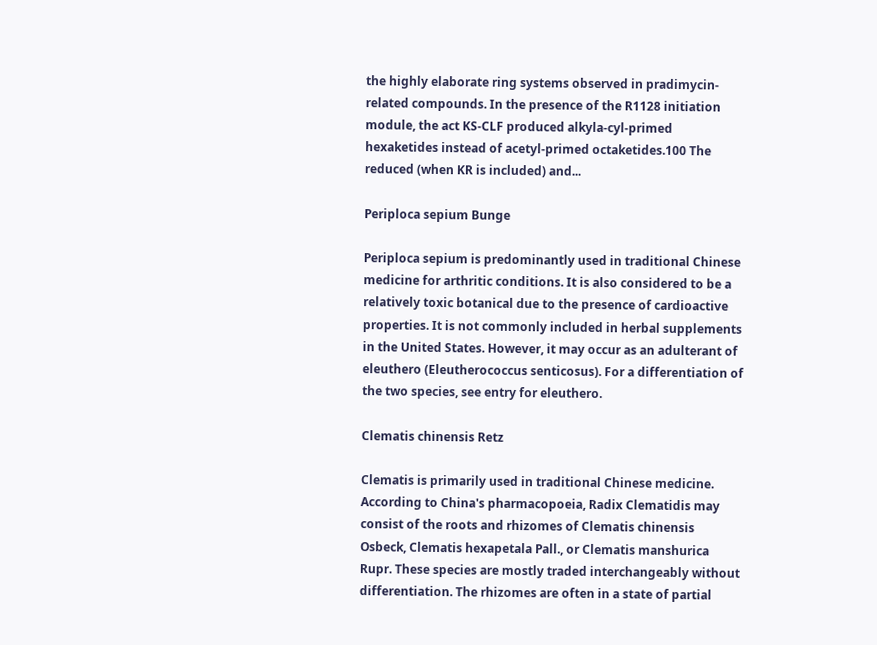the highly elaborate ring systems observed in pradimycin-related compounds. In the presence of the R1128 initiation module, the act KS-CLF produced alkyla-cyl-primed hexaketides instead of acetyl-primed octaketides.100 The reduced (when KR is included) and...

Periploca sepium Bunge

Periploca sepium is predominantly used in traditional Chinese medicine for arthritic conditions. It is also considered to be a relatively toxic botanical due to the presence of cardioactive properties. It is not commonly included in herbal supplements in the United States. However, it may occur as an adulterant of eleuthero (Eleutherococcus senticosus). For a differentiation of the two species, see entry for eleuthero.

Clematis chinensis Retz

Clematis is primarily used in traditional Chinese medicine. According to China's pharmacopoeia, Radix Clematidis may consist of the roots and rhizomes of Clematis chinensis Osbeck, Clematis hexapetala Pall., or Clematis manshurica Rupr. These species are mostly traded interchangeably without differentiation. The rhizomes are often in a state of partial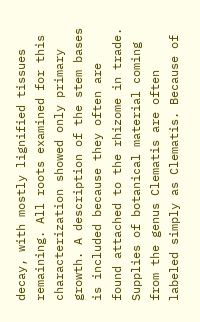decay, with mostly lignified tissues remaining. All roots examined for this characterization showed only primary growth. A description of the stem bases is included because they often are found attached to the rhizome in trade. Supplies of botanical material coming from the genus Clematis are often labeled simply as Clematis. Because of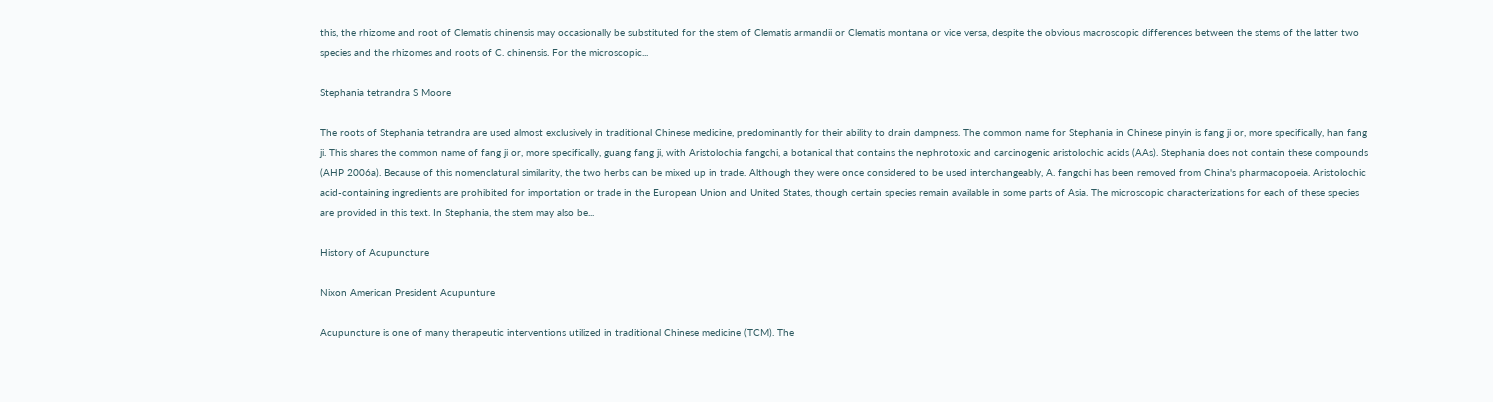this, the rhizome and root of Clematis chinensis may occasionally be substituted for the stem of Clematis armandii or Clematis montana or vice versa, despite the obvious macroscopic differences between the stems of the latter two species and the rhizomes and roots of C. chinensis. For the microscopic...

Stephania tetrandra S Moore

The roots of Stephania tetrandra are used almost exclusively in traditional Chinese medicine, predominantly for their ability to drain dampness. The common name for Stephania in Chinese pinyin is fang ji or, more specifically, han fang ji. This shares the common name of fang ji or, more specifically, guang fang ji, with Aristolochia fangchi, a botanical that contains the nephrotoxic and carcinogenic aristolochic acids (AAs). Stephania does not contain these compounds (AHP 2006a). Because of this nomenclatural similarity, the two herbs can be mixed up in trade. Although they were once considered to be used interchangeably, A. fangchi has been removed from China's pharmacopoeia. Aristolochic acid-containing ingredients are prohibited for importation or trade in the European Union and United States, though certain species remain available in some parts of Asia. The microscopic characterizations for each of these species are provided in this text. In Stephania, the stem may also be...

History of Acupuncture

Nixon American President Acupunture

Acupuncture is one of many therapeutic interventions utilized in traditional Chinese medicine (TCM). The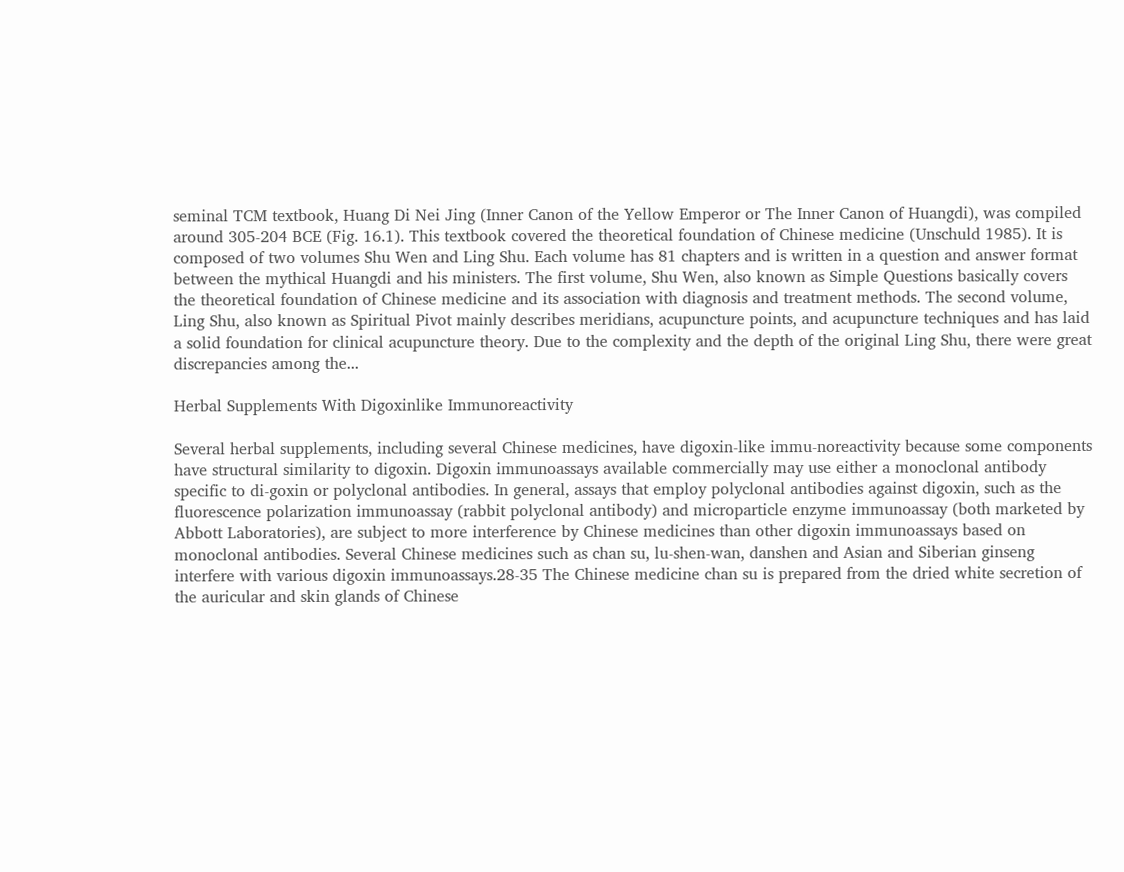seminal TCM textbook, Huang Di Nei Jing (Inner Canon of the Yellow Emperor or The Inner Canon of Huangdi), was compiled around 305-204 BCE (Fig. 16.1). This textbook covered the theoretical foundation of Chinese medicine (Unschuld 1985). It is composed of two volumes Shu Wen and Ling Shu. Each volume has 81 chapters and is written in a question and answer format between the mythical Huangdi and his ministers. The first volume, Shu Wen, also known as Simple Questions basically covers the theoretical foundation of Chinese medicine and its association with diagnosis and treatment methods. The second volume, Ling Shu, also known as Spiritual Pivot mainly describes meridians, acupuncture points, and acupuncture techniques and has laid a solid foundation for clinical acupuncture theory. Due to the complexity and the depth of the original Ling Shu, there were great discrepancies among the...

Herbal Supplements With Digoxinlike Immunoreactivity

Several herbal supplements, including several Chinese medicines, have digoxin-like immu-noreactivity because some components have structural similarity to digoxin. Digoxin immunoassays available commercially may use either a monoclonal antibody specific to di-goxin or polyclonal antibodies. In general, assays that employ polyclonal antibodies against digoxin, such as the fluorescence polarization immunoassay (rabbit polyclonal antibody) and microparticle enzyme immunoassay (both marketed by Abbott Laboratories), are subject to more interference by Chinese medicines than other digoxin immunoassays based on monoclonal antibodies. Several Chinese medicines such as chan su, lu-shen-wan, danshen and Asian and Siberian ginseng interfere with various digoxin immunoassays.28-35 The Chinese medicine chan su is prepared from the dried white secretion of the auricular and skin glands of Chinese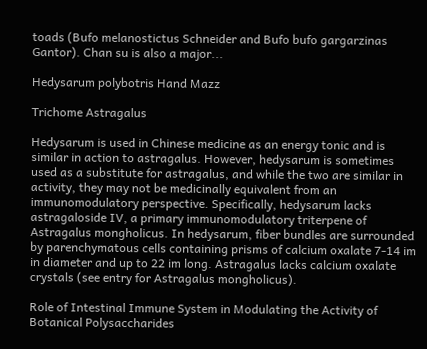toads (Bufo melanostictus Schneider and Bufo bufo gargarzinas Gantor). Chan su is also a major...

Hedysarum polybotris Hand Mazz

Trichome Astragalus

Hedysarum is used in Chinese medicine as an energy tonic and is similar in action to astragalus. However, hedysarum is sometimes used as a substitute for astragalus, and while the two are similar in activity, they may not be medicinally equivalent from an immunomodulatory perspective. Specifically, hedysarum lacks astragaloside IV, a primary immunomodulatory triterpene of Astragalus mongholicus. In hedysarum, fiber bundles are surrounded by parenchymatous cells containing prisms of calcium oxalate 7-14 im in diameter and up to 22 im long. Astragalus lacks calcium oxalate crystals (see entry for Astragalus mongholicus).

Role of Intestinal Immune System in Modulating the Activity of Botanical Polysaccharides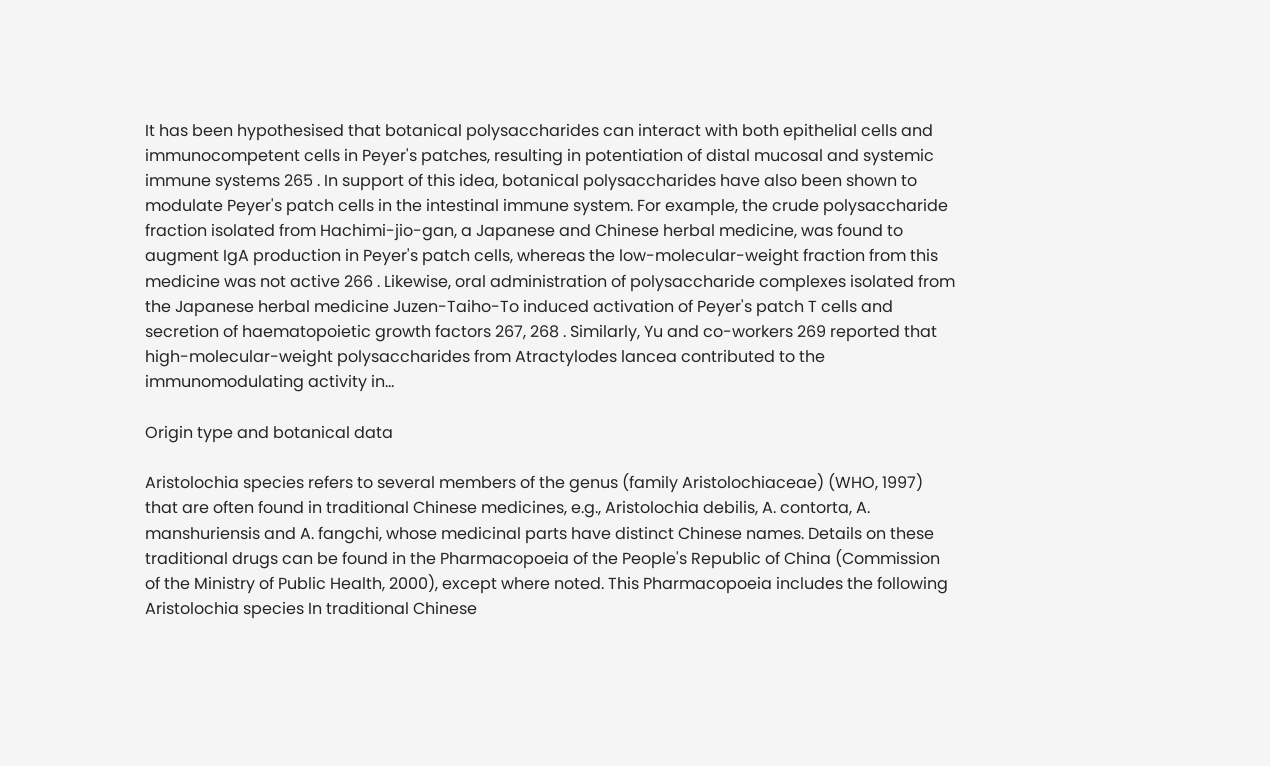It has been hypothesised that botanical polysaccharides can interact with both epithelial cells and immunocompetent cells in Peyer's patches, resulting in potentiation of distal mucosal and systemic immune systems 265 . In support of this idea, botanical polysaccharides have also been shown to modulate Peyer's patch cells in the intestinal immune system. For example, the crude polysaccharide fraction isolated from Hachimi-jio-gan, a Japanese and Chinese herbal medicine, was found to augment IgA production in Peyer's patch cells, whereas the low-molecular-weight fraction from this medicine was not active 266 . Likewise, oral administration of polysaccharide complexes isolated from the Japanese herbal medicine Juzen-Taiho-To induced activation of Peyer's patch T cells and secretion of haematopoietic growth factors 267, 268 . Similarly, Yu and co-workers 269 reported that high-molecular-weight polysaccharides from Atractylodes lancea contributed to the immunomodulating activity in...

Origin type and botanical data

Aristolochia species refers to several members of the genus (family Aristolochiaceae) (WHO, 1997) that are often found in traditional Chinese medicines, e.g., Aristolochia debilis, A. contorta, A. manshuriensis and A. fangchi, whose medicinal parts have distinct Chinese names. Details on these traditional drugs can be found in the Pharmacopoeia of the People's Republic of China (Commission of the Ministry of Public Health, 2000), except where noted. This Pharmacopoeia includes the following Aristolochia species In traditional Chinese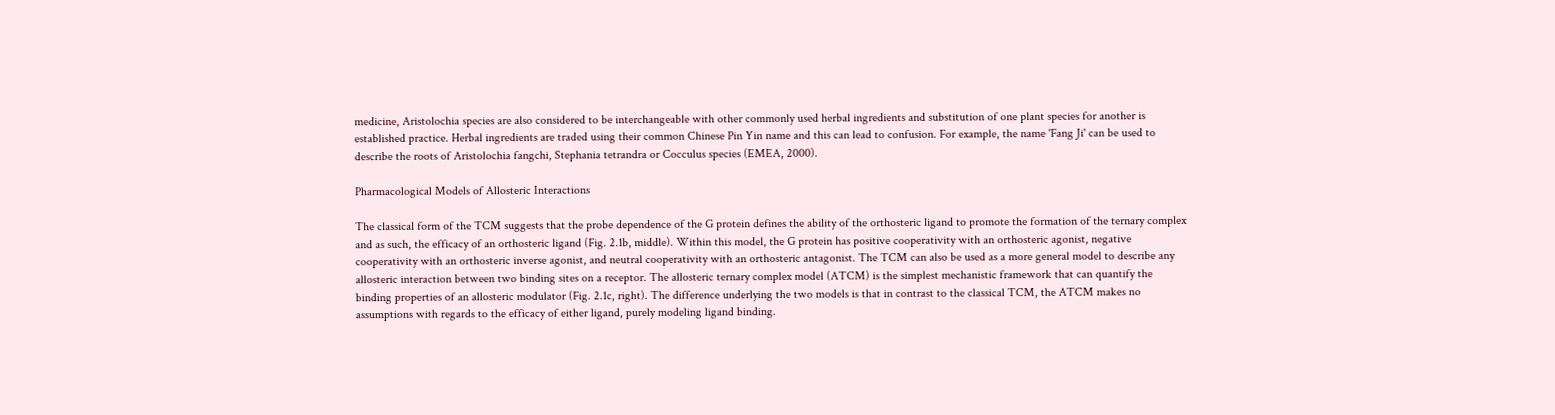medicine, Aristolochia species are also considered to be interchangeable with other commonly used herbal ingredients and substitution of one plant species for another is established practice. Herbal ingredients are traded using their common Chinese Pin Yin name and this can lead to confusion. For example, the name 'Fang Ji' can be used to describe the roots of Aristolochia fangchi, Stephania tetrandra or Cocculus species (EMEA, 2000).

Pharmacological Models of Allosteric Interactions

The classical form of the TCM suggests that the probe dependence of the G protein defines the ability of the orthosteric ligand to promote the formation of the ternary complex and as such, the efficacy of an orthosteric ligand (Fig. 2.1b, middle). Within this model, the G protein has positive cooperativity with an orthosteric agonist, negative cooperativity with an orthosteric inverse agonist, and neutral cooperativity with an orthosteric antagonist. The TCM can also be used as a more general model to describe any allosteric interaction between two binding sites on a receptor. The allosteric ternary complex model (ATCM) is the simplest mechanistic framework that can quantify the binding properties of an allosteric modulator (Fig. 2.1c, right). The difference underlying the two models is that in contrast to the classical TCM, the ATCM makes no assumptions with regards to the efficacy of either ligand, purely modeling ligand binding.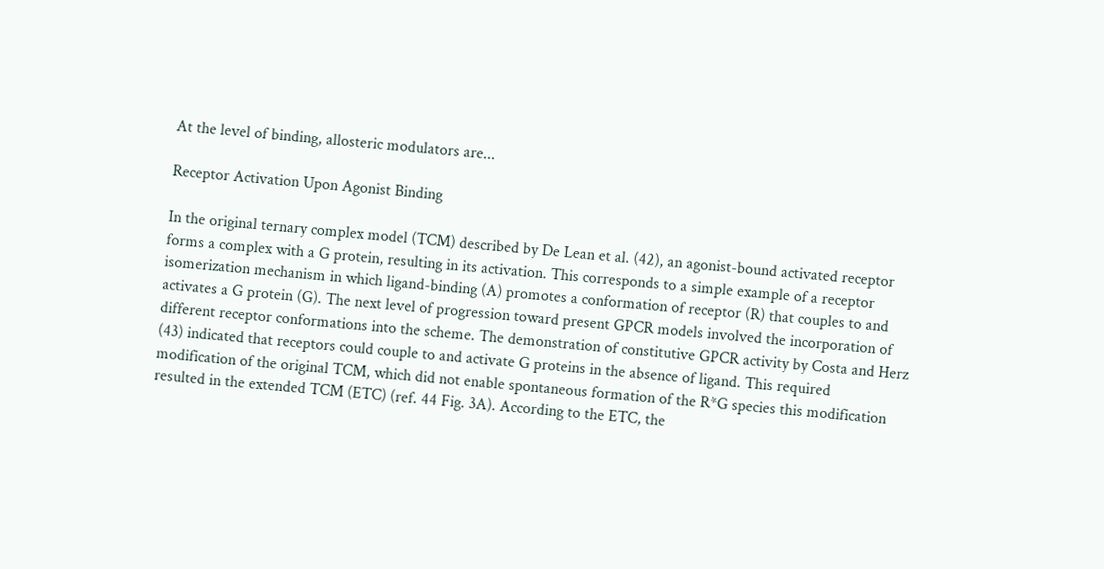At the level of binding, allosteric modulators are...

Receptor Activation Upon Agonist Binding

In the original ternary complex model (TCM) described by De Lean et al. (42), an agonist-bound activated receptor forms a complex with a G protein, resulting in its activation. This corresponds to a simple example of a receptor isomerization mechanism in which ligand-binding (A) promotes a conformation of receptor (R) that couples to and activates a G protein (G). The next level of progression toward present GPCR models involved the incorporation of different receptor conformations into the scheme. The demonstration of constitutive GPCR activity by Costa and Herz (43) indicated that receptors could couple to and activate G proteins in the absence of ligand. This required modification of the original TCM, which did not enable spontaneous formation of the R*G species this modification resulted in the extended TCM (ETC) (ref. 44 Fig. 3A). According to the ETC, the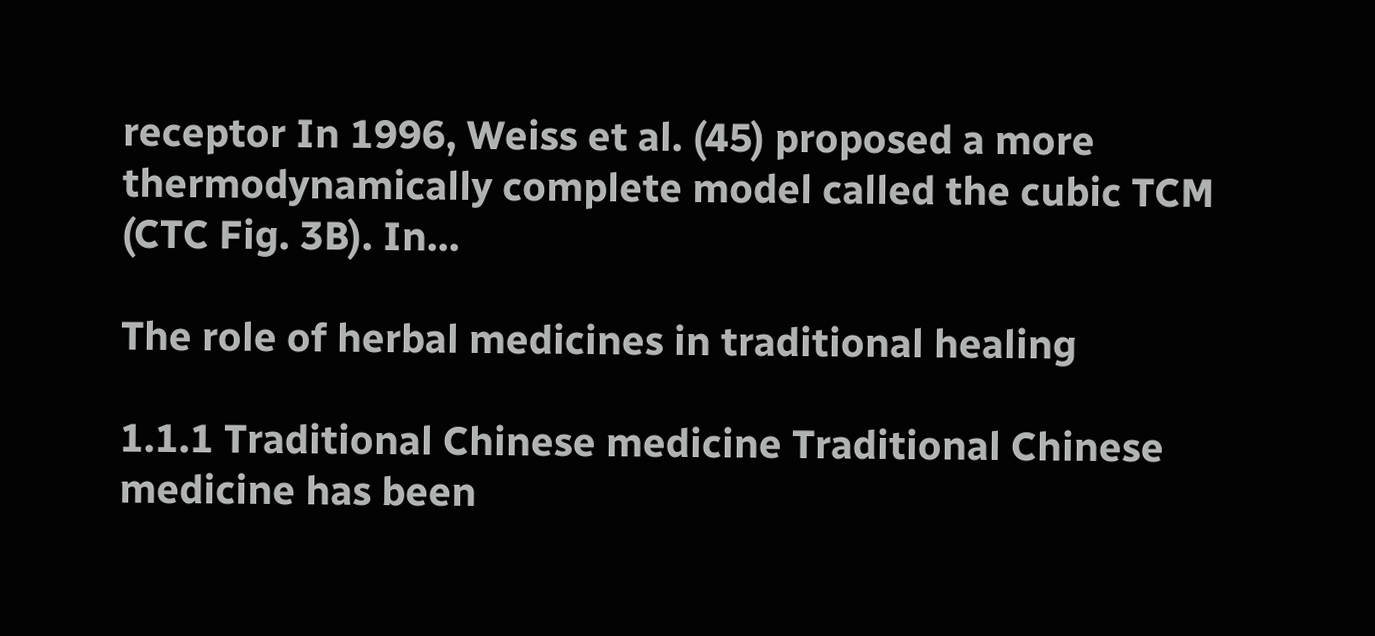receptor In 1996, Weiss et al. (45) proposed a more thermodynamically complete model called the cubic TCM (CTC Fig. 3B). In...

The role of herbal medicines in traditional healing

1.1.1 Traditional Chinese medicine Traditional Chinese medicine has been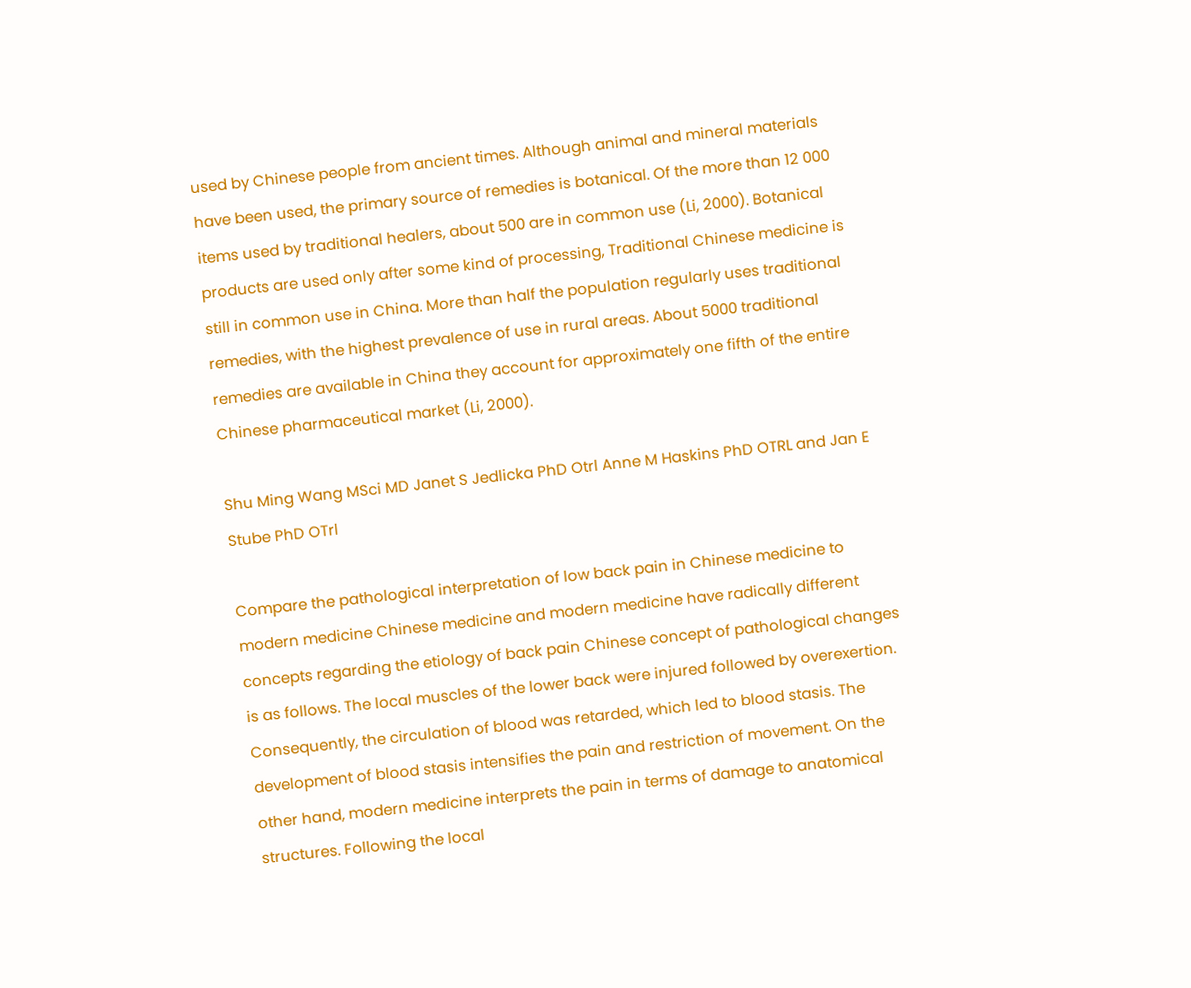used by Chinese people from ancient times. Although animal and mineral materials have been used, the primary source of remedies is botanical. Of the more than 12 000 items used by traditional healers, about 500 are in common use (Li, 2000). Botanical products are used only after some kind of processing, Traditional Chinese medicine is still in common use in China. More than half the population regularly uses traditional remedies, with the highest prevalence of use in rural areas. About 5000 traditional remedies are available in China they account for approximately one fifth of the entire Chinese pharmaceutical market (Li, 2000).

Shu Ming Wang MSci MD Janet S Jedlicka PhD Otrl Anne M Haskins PhD OTRL and Jan E Stube PhD OTrl

Compare the pathological interpretation of low back pain in Chinese medicine to modern medicine Chinese medicine and modern medicine have radically different concepts regarding the etiology of back pain Chinese concept of pathological changes is as follows. The local muscles of the lower back were injured followed by overexertion. Consequently, the circulation of blood was retarded, which led to blood stasis. The development of blood stasis intensifies the pain and restriction of movement. On the other hand, modern medicine interprets the pain in terms of damage to anatomical structures. Following the local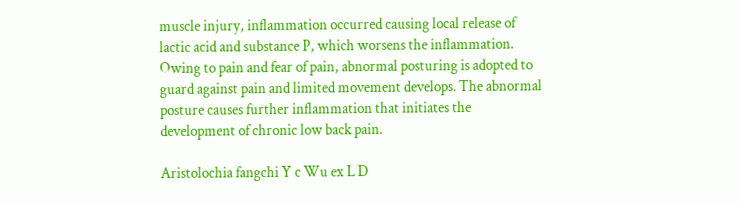muscle injury, inflammation occurred causing local release of lactic acid and substance P, which worsens the inflammation. Owing to pain and fear of pain, abnormal posturing is adopted to guard against pain and limited movement develops. The abnormal posture causes further inflammation that initiates the development of chronic low back pain.

Aristolochia fangchi Y c Wu ex L D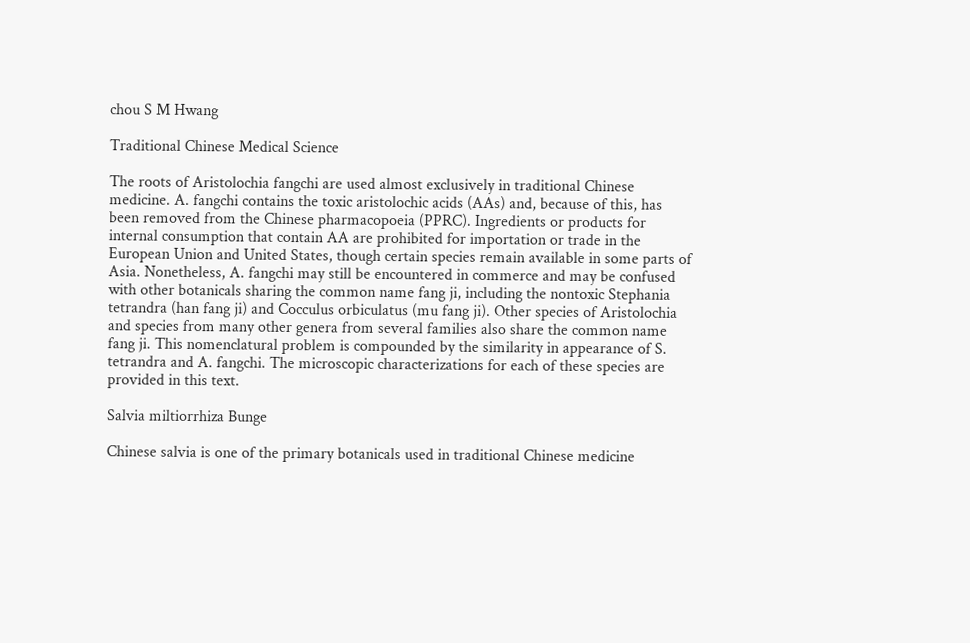chou S M Hwang

Traditional Chinese Medical Science

The roots of Aristolochia fangchi are used almost exclusively in traditional Chinese medicine. A. fangchi contains the toxic aristolochic acids (AAs) and, because of this, has been removed from the Chinese pharmacopoeia (PPRC). Ingredients or products for internal consumption that contain AA are prohibited for importation or trade in the European Union and United States, though certain species remain available in some parts of Asia. Nonetheless, A. fangchi may still be encountered in commerce and may be confused with other botanicals sharing the common name fang ji, including the nontoxic Stephania tetrandra (han fang ji) and Cocculus orbiculatus (mu fang ji). Other species of Aristolochia and species from many other genera from several families also share the common name fang ji. This nomenclatural problem is compounded by the similarity in appearance of S. tetrandra and A. fangchi. The microscopic characterizations for each of these species are provided in this text.

Salvia miltiorrhiza Bunge

Chinese salvia is one of the primary botanicals used in traditional Chinese medicine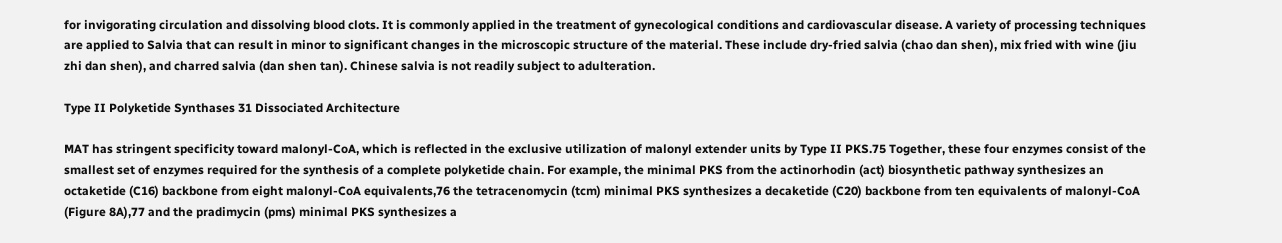for invigorating circulation and dissolving blood clots. It is commonly applied in the treatment of gynecological conditions and cardiovascular disease. A variety of processing techniques are applied to Salvia that can result in minor to significant changes in the microscopic structure of the material. These include dry-fried salvia (chao dan shen), mix fried with wine (jiu zhi dan shen), and charred salvia (dan shen tan). Chinese salvia is not readily subject to adulteration.

Type II Polyketide Synthases 31 Dissociated Architecture

MAT has stringent specificity toward malonyl-CoA, which is reflected in the exclusive utilization of malonyl extender units by Type II PKS.75 Together, these four enzymes consist of the smallest set of enzymes required for the synthesis of a complete polyketide chain. For example, the minimal PKS from the actinorhodin (act) biosynthetic pathway synthesizes an octaketide (C16) backbone from eight malonyl-CoA equivalents,76 the tetracenomycin (tcm) minimal PKS synthesizes a decaketide (C20) backbone from ten equivalents of malonyl-CoA (Figure 8A),77 and the pradimycin (pms) minimal PKS synthesizes a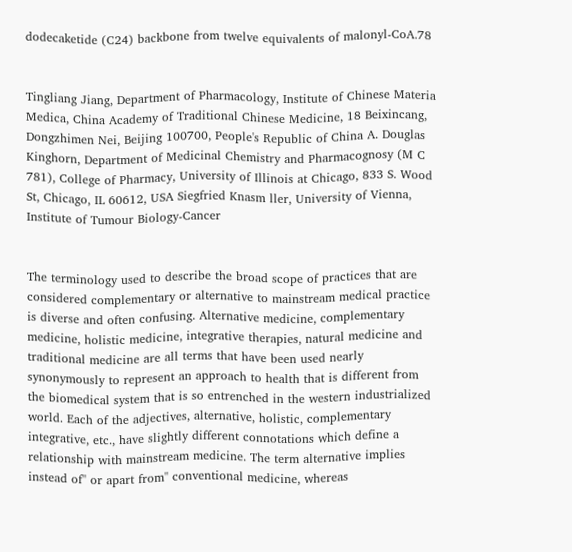dodecaketide (C24) backbone from twelve equivalents of malonyl-CoA.78


Tingliang Jiang, Department of Pharmacology, Institute of Chinese Materia Medica, China Academy of Traditional Chinese Medicine, 18 Beixincang, Dongzhimen Nei, Beijing 100700, People's Republic of China A. Douglas Kinghorn, Department of Medicinal Chemistry and Pharmacognosy (M C 781), College of Pharmacy, University of Illinois at Chicago, 833 S. Wood St, Chicago, IL 60612, USA Siegfried Knasm ller, University of Vienna, Institute of Tumour Biology-Cancer


The terminology used to describe the broad scope of practices that are considered complementary or alternative to mainstream medical practice is diverse and often confusing. Alternative medicine, complementary medicine, holistic medicine, integrative therapies, natural medicine and traditional medicine are all terms that have been used nearly synonymously to represent an approach to health that is different from the biomedical system that is so entrenched in the western industrialized world. Each of the adjectives, alternative, holistic, complementary integrative, etc., have slightly different connotations which define a relationship with mainstream medicine. The term alternative implies instead of'' or apart from'' conventional medicine, whereas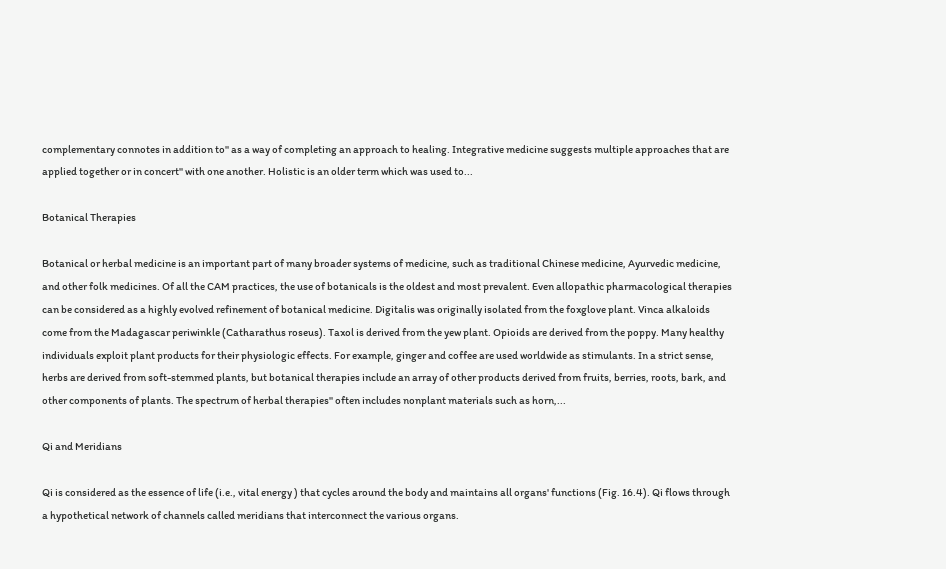complementary connotes in addition to'' as a way of completing an approach to healing. Integrative medicine suggests multiple approaches that are applied together or in concert'' with one another. Holistic is an older term which was used to...

Botanical Therapies

Botanical or herbal medicine is an important part of many broader systems of medicine, such as traditional Chinese medicine, Ayurvedic medicine, and other folk medicines. Of all the CAM practices, the use of botanicals is the oldest and most prevalent. Even allopathic pharmacological therapies can be considered as a highly evolved refinement of botanical medicine. Digitalis was originally isolated from the foxglove plant. Vinca alkaloids come from the Madagascar periwinkle (Catharathus roseus). Taxol is derived from the yew plant. Opioids are derived from the poppy. Many healthy individuals exploit plant products for their physiologic effects. For example, ginger and coffee are used worldwide as stimulants. In a strict sense, herbs are derived from soft-stemmed plants, but botanical therapies include an array of other products derived from fruits, berries, roots, bark, and other components of plants. The spectrum of herbal therapies'' often includes nonplant materials such as horn,...

Qi and Meridians

Qi is considered as the essence of life (i.e., vital energy ) that cycles around the body and maintains all organs' functions (Fig. 16.4). Qi flows through a hypothetical network of channels called meridians that interconnect the various organs.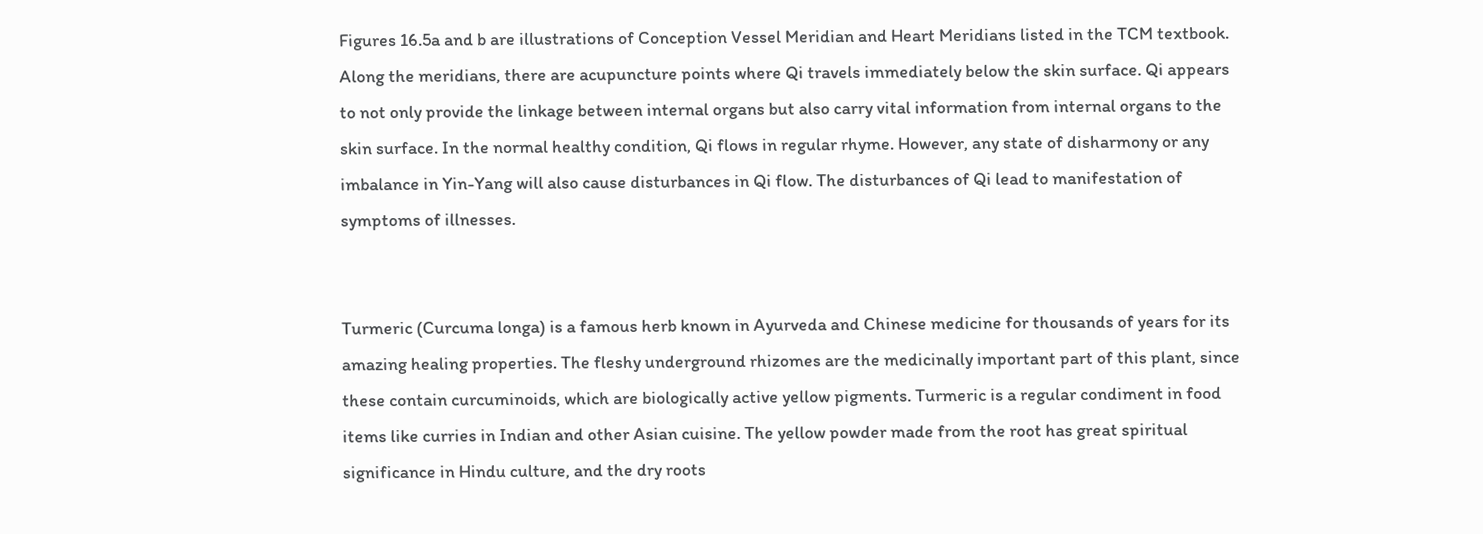Figures 16.5a and b are illustrations of Conception Vessel Meridian and Heart Meridians listed in the TCM textbook. Along the meridians, there are acupuncture points where Qi travels immediately below the skin surface. Qi appears to not only provide the linkage between internal organs but also carry vital information from internal organs to the skin surface. In the normal healthy condition, Qi flows in regular rhyme. However, any state of disharmony or any imbalance in Yin-Yang will also cause disturbances in Qi flow. The disturbances of Qi lead to manifestation of symptoms of illnesses.


Turmeric (Curcuma longa) is a famous herb known in Ayurveda and Chinese medicine for thousands of years for its amazing healing properties. The fleshy underground rhizomes are the medicinally important part of this plant, since these contain curcuminoids, which are biologically active yellow pigments. Turmeric is a regular condiment in food items like curries in Indian and other Asian cuisine. The yellow powder made from the root has great spiritual significance in Hindu culture, and the dry roots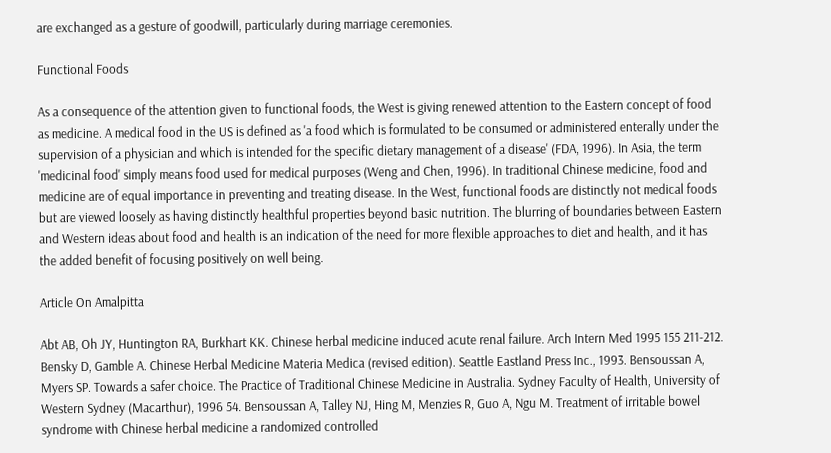are exchanged as a gesture of goodwill, particularly during marriage ceremonies.

Functional Foods

As a consequence of the attention given to functional foods, the West is giving renewed attention to the Eastern concept of food as medicine. A medical food in the US is defined as 'a food which is formulated to be consumed or administered enterally under the supervision of a physician and which is intended for the specific dietary management of a disease' (FDA, 1996). In Asia, the term 'medicinal food' simply means food used for medical purposes (Weng and Chen, 1996). In traditional Chinese medicine, food and medicine are of equal importance in preventing and treating disease. In the West, functional foods are distinctly not medical foods but are viewed loosely as having distinctly healthful properties beyond basic nutrition. The blurring of boundaries between Eastern and Western ideas about food and health is an indication of the need for more flexible approaches to diet and health, and it has the added benefit of focusing positively on well being.

Article On Amalpitta

Abt AB, Oh JY, Huntington RA, Burkhart KK. Chinese herbal medicine induced acute renal failure. Arch Intern Med 1995 155 211-212. Bensky D, Gamble A. Chinese Herbal Medicine Materia Medica (revised edition). Seattle Eastland Press Inc., 1993. Bensoussan A, Myers SP. Towards a safer choice. The Practice of Traditional Chinese Medicine in Australia. Sydney Faculty of Health, University of Western Sydney (Macarthur), 1996 54. Bensoussan A, Talley NJ, Hing M, Menzies R, Guo A, Ngu M. Treatment of irritable bowel syndrome with Chinese herbal medicine a randomized controlled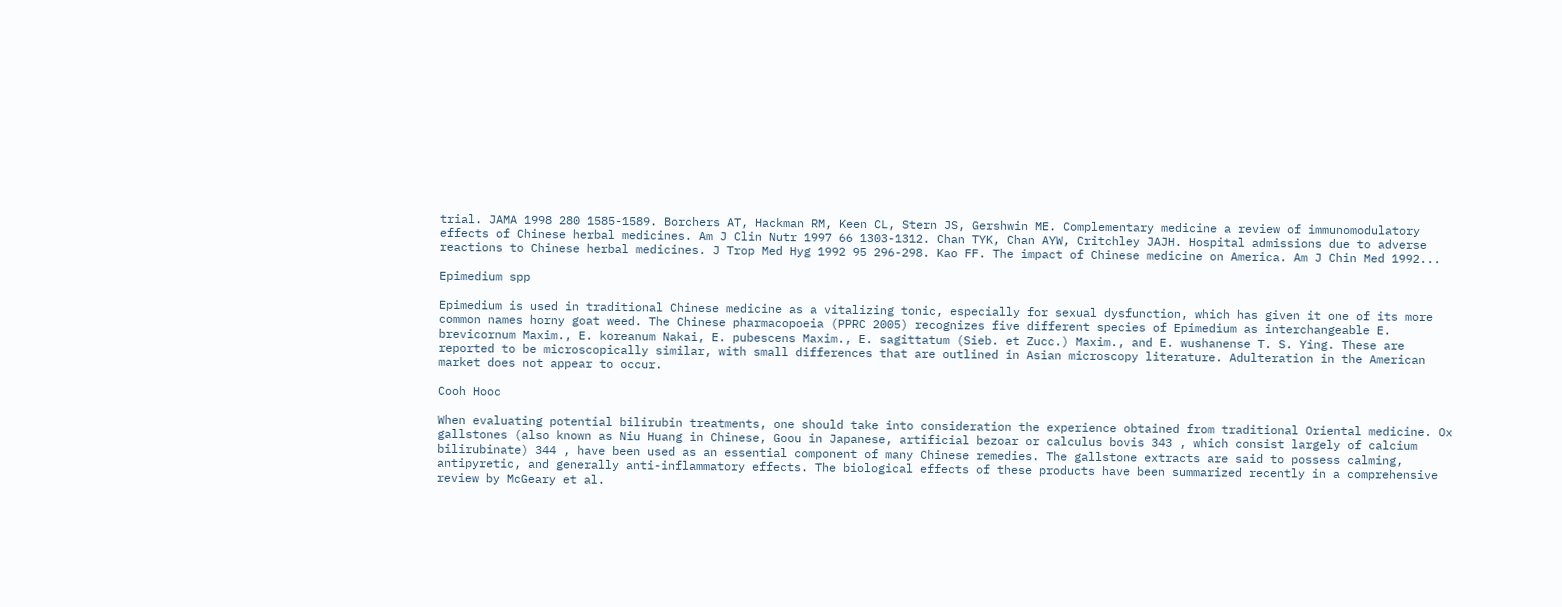trial. JAMA 1998 280 1585-1589. Borchers AT, Hackman RM, Keen CL, Stern JS, Gershwin ME. Complementary medicine a review of immunomodulatory effects of Chinese herbal medicines. Am J Clin Nutr 1997 66 1303-1312. Chan TYK, Chan AYW, Critchley JAJH. Hospital admissions due to adverse reactions to Chinese herbal medicines. J Trop Med Hyg 1992 95 296-298. Kao FF. The impact of Chinese medicine on America. Am J Chin Med 1992...

Epimedium spp

Epimedium is used in traditional Chinese medicine as a vitalizing tonic, especially for sexual dysfunction, which has given it one of its more common names horny goat weed. The Chinese pharmacopoeia (PPRC 2005) recognizes five different species of Epimedium as interchangeable E. brevicornum Maxim., E. koreanum Nakai, E. pubescens Maxim., E. sagittatum (Sieb. et Zucc.) Maxim., and E. wushanense T. S. Ying. These are reported to be microscopically similar, with small differences that are outlined in Asian microscopy literature. Adulteration in the American market does not appear to occur.

Cooh Hooc

When evaluating potential bilirubin treatments, one should take into consideration the experience obtained from traditional Oriental medicine. Ox gallstones (also known as Niu Huang in Chinese, Goou in Japanese, artificial bezoar or calculus bovis 343 , which consist largely of calcium bilirubinate) 344 , have been used as an essential component of many Chinese remedies. The gallstone extracts are said to possess calming, antipyretic, and generally anti-inflammatory effects. The biological effects of these products have been summarized recently in a comprehensive review by McGeary et al.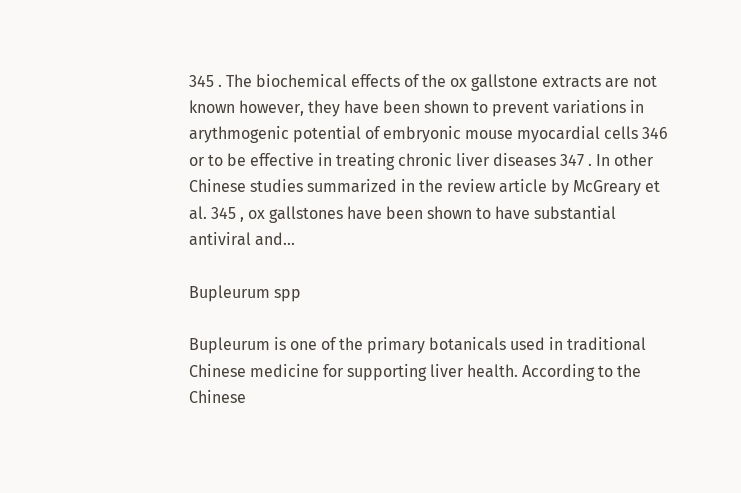345 . The biochemical effects of the ox gallstone extracts are not known however, they have been shown to prevent variations in arythmogenic potential of embryonic mouse myocardial cells 346 or to be effective in treating chronic liver diseases 347 . In other Chinese studies summarized in the review article by McGreary et al. 345 , ox gallstones have been shown to have substantial antiviral and...

Bupleurum spp

Bupleurum is one of the primary botanicals used in traditional Chinese medicine for supporting liver health. According to the Chinese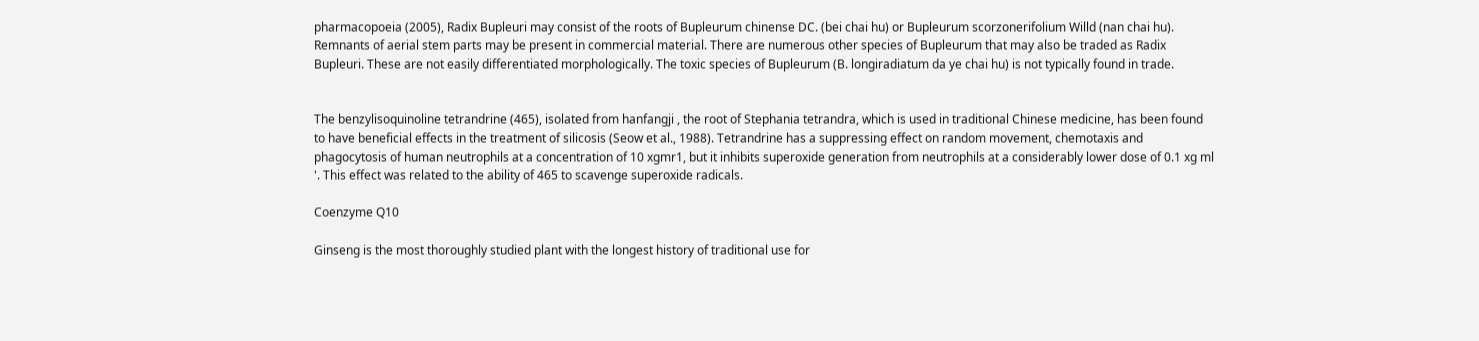pharmacopoeia (2005), Radix Bupleuri may consist of the roots of Bupleurum chinense DC. (bei chai hu) or Bupleurum scorzonerifolium Willd (nan chai hu). Remnants of aerial stem parts may be present in commercial material. There are numerous other species of Bupleurum that may also be traded as Radix Bupleuri. These are not easily differentiated morphologically. The toxic species of Bupleurum (B. longiradiatum da ye chai hu) is not typically found in trade.


The benzylisoquinoline tetrandrine (465), isolated from hanfangji , the root of Stephania tetrandra, which is used in traditional Chinese medicine, has been found to have beneficial effects in the treatment of silicosis (Seow et al., 1988). Tetrandrine has a suppressing effect on random movement, chemotaxis and phagocytosis of human neutrophils at a concentration of 10 xgmr1, but it inhibits superoxide generation from neutrophils at a considerably lower dose of 0.1 xg ml '. This effect was related to the ability of 465 to scavenge superoxide radicals.

Coenzyme Q10

Ginseng is the most thoroughly studied plant with the longest history of traditional use for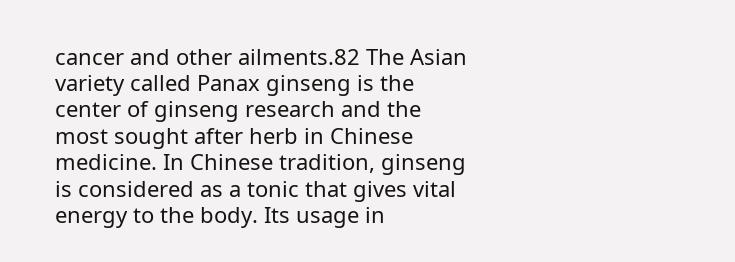cancer and other ailments.82 The Asian variety called Panax ginseng is the center of ginseng research and the most sought after herb in Chinese medicine. In Chinese tradition, ginseng is considered as a tonic that gives vital energy to the body. Its usage in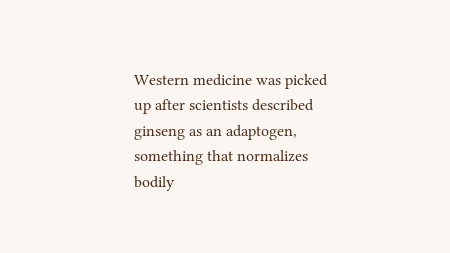Western medicine was picked up after scientists described ginseng as an adaptogen, something that normalizes bodily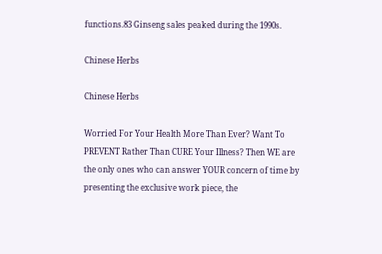functions.83 Ginseng sales peaked during the 1990s.

Chinese Herbs

Chinese Herbs

Worried For Your Health More Than Ever? Want To PREVENT Rather Than CURE Your Illness? Then WE are the only ones who can answer YOUR concern of time by presenting the exclusive work piece, the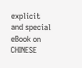explicit and special eBook on CHINESE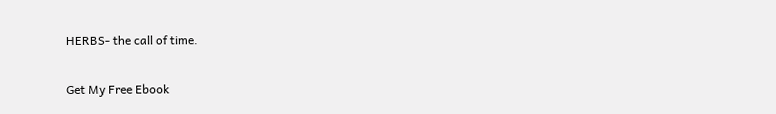HERBS- the call of time.

Get My Free Ebook